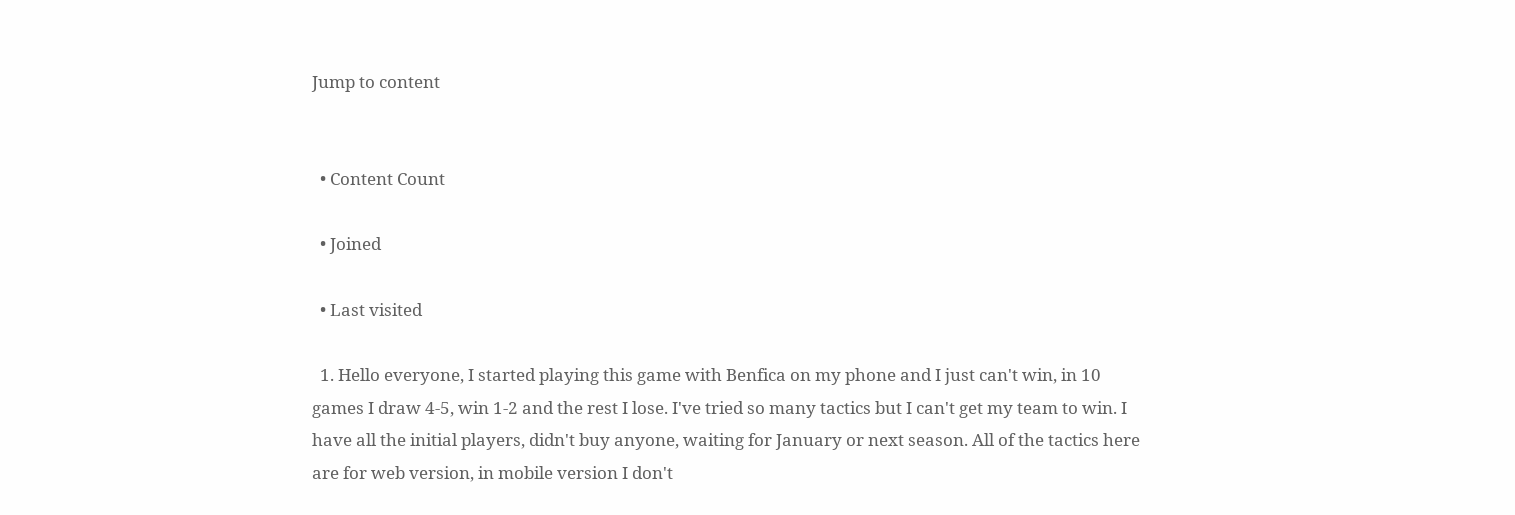Jump to content


  • Content Count

  • Joined

  • Last visited

  1. Hello everyone, I started playing this game with Benfica on my phone and I just can't win, in 10 games I draw 4-5, win 1-2 and the rest I lose. I've tried so many tactics but I can't get my team to win. I have all the initial players, didn't buy anyone, waiting for January or next season. All of the tactics here are for web version, in mobile version I don't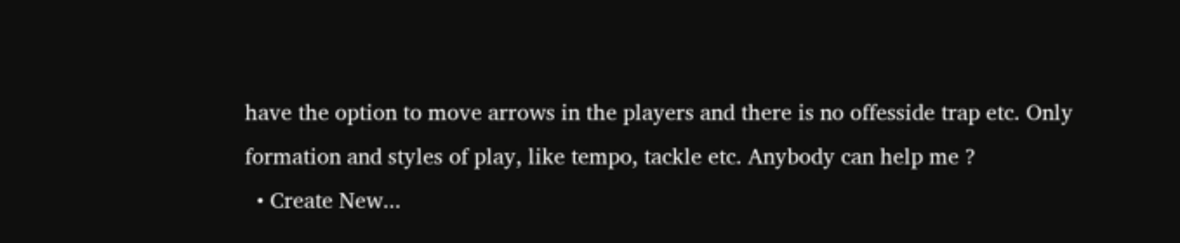have the option to move arrows in the players and there is no offesside trap etc. Only formation and styles of play, like tempo, tackle etc. Anybody can help me ?
  • Create New...